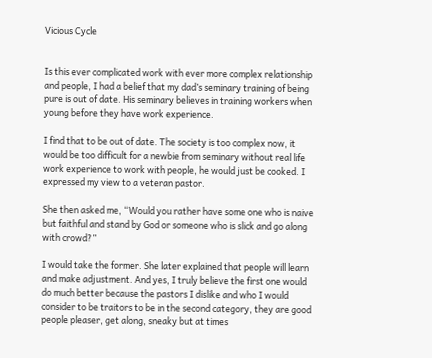Vicious Cycle


Is this ever complicated work with ever more complex relationship and people, I had a belief that my dad’s seminary training of being pure is out of date. His seminary believes in training workers when young before they have work experience.

I find that to be out of date. The society is too complex now, it would be too difficult for a newbie from seminary without real life work experience to work with people, he would just be cooked. I expressed my view to a veteran pastor.

She then asked me, “Would you rather have some one who is naive but faithful and stand by God or someone who is slick and go along with crowd?”

I would take the former. She later explained that people will learn and make adjustment. And yes, I truly believe the first one would do much better because the pastors I dislike and who I would consider to be traitors to be in the second category, they are good people pleaser, get along, sneaky but at times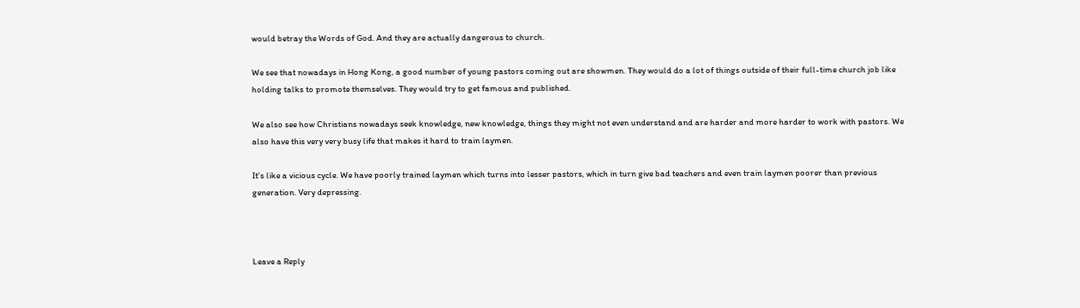would betray the Words of God. And they are actually dangerous to church.

We see that nowadays in Hong Kong, a good number of young pastors coming out are showmen. They would do a lot of things outside of their full-time church job like holding talks to promote themselves. They would try to get famous and published.

We also see how Christians nowadays seek knowledge, new knowledge, things they might not even understand and are harder and more harder to work with pastors. We also have this very very busy life that makes it hard to train laymen.

It’s like a vicious cycle. We have poorly trained laymen which turns into lesser pastors, which in turn give bad teachers and even train laymen poorer than previous generation. Very depressing.



Leave a Reply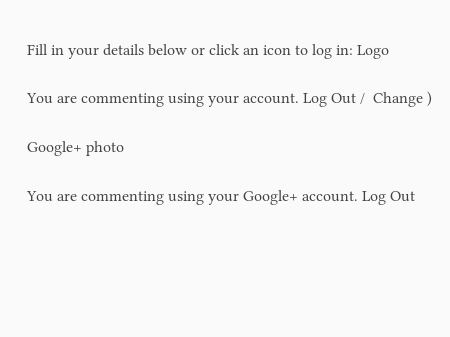Fill in your details below or click an icon to log in: Logo

You are commenting using your account. Log Out /  Change )

Google+ photo

You are commenting using your Google+ account. Log Out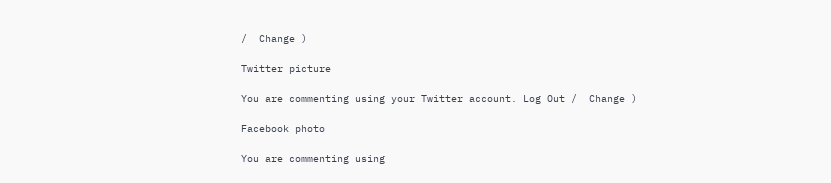/  Change )

Twitter picture

You are commenting using your Twitter account. Log Out /  Change )

Facebook photo

You are commenting using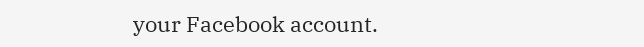your Facebook account.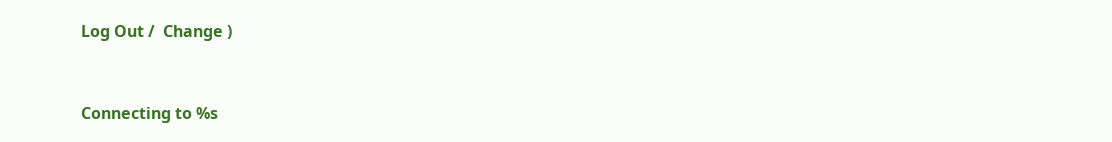Log Out /  Change )


Connecting to %s